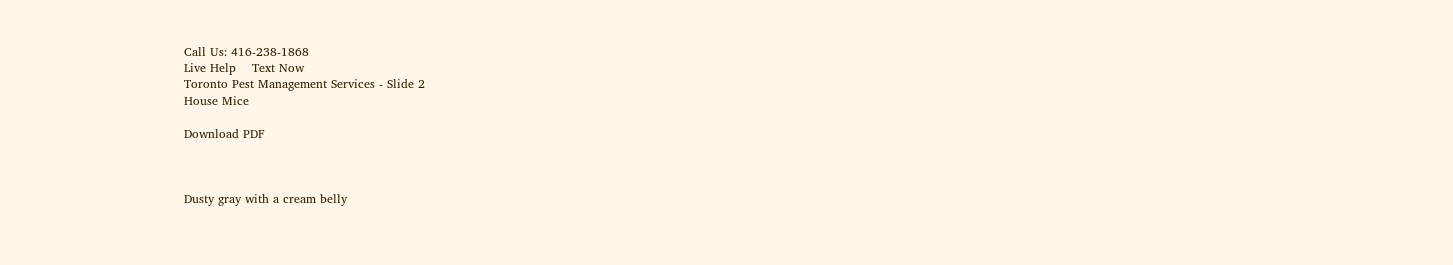Call Us: 416-238-1868
Live Help    Text Now
Toronto Pest Management Services - Slide 2
House Mice

Download PDF



Dusty gray with a cream belly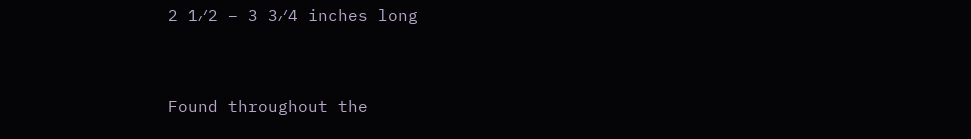2 1⁄2 – 3 3⁄4 inches long


Found throughout the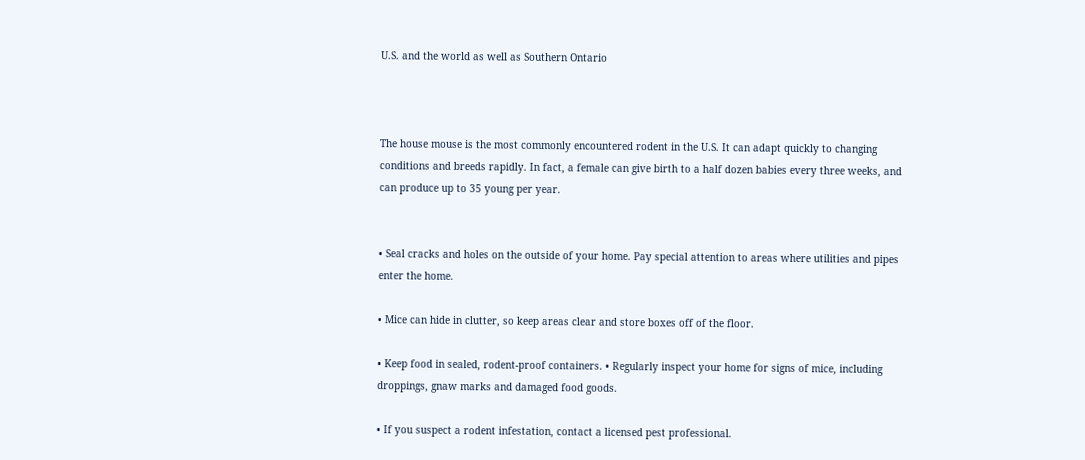U.S. and the world as well as Southern Ontario



The house mouse is the most commonly encountered rodent in the U.S. It can adapt quickly to changing conditions and breeds rapidly. In fact, a female can give birth to a half dozen babies every three weeks, and can produce up to 35 young per year.


• Seal cracks and holes on the outside of your home. Pay special attention to areas where utilities and pipes enter the home.

• Mice can hide in clutter, so keep areas clear and store boxes off of the floor.

• Keep food in sealed, rodent-proof containers. • Regularly inspect your home for signs of mice, including droppings, gnaw marks and damaged food goods.

• If you suspect a rodent infestation, contact a licensed pest professional.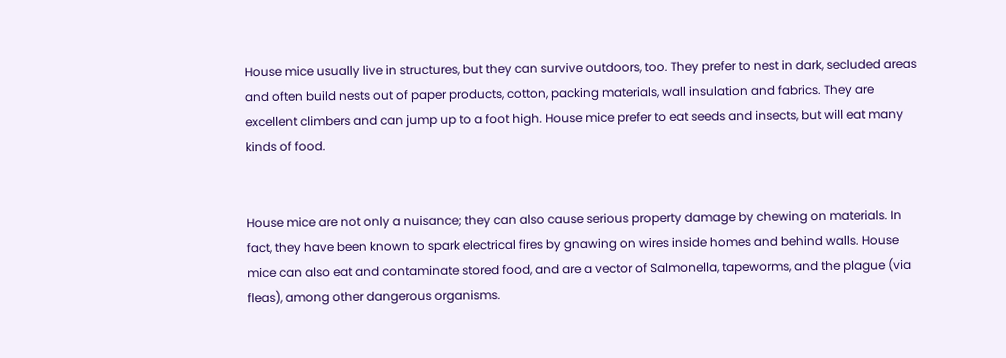House mice usually live in structures, but they can survive outdoors, too. They prefer to nest in dark, secluded areas and often build nests out of paper products, cotton, packing materials, wall insulation and fabrics. They are excellent climbers and can jump up to a foot high. House mice prefer to eat seeds and insects, but will eat many kinds of food.


House mice are not only a nuisance; they can also cause serious property damage by chewing on materials. In fact, they have been known to spark electrical fires by gnawing on wires inside homes and behind walls. House mice can also eat and contaminate stored food, and are a vector of Salmonella, tapeworms, and the plague (via fleas), among other dangerous organisms.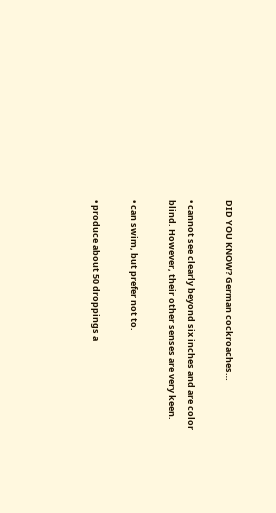DID YOU KNOW? German cockroaches…

• cannot see clearly beyond six inches and are color blind. However, their other senses are very keen.

• can swim, but prefer not to.

• produce about 50 droppings a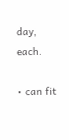day, each.

• can fit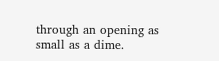through an opening as small as a dime.